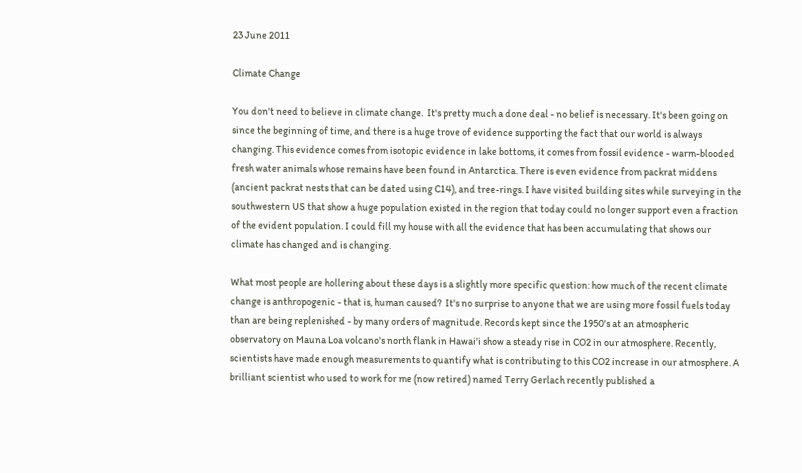23 June 2011

Climate Change

You don't need to believe in climate change.  It's pretty much a done deal - no belief is necessary. It's been going on since the beginning of time, and there is a huge trove of evidence supporting the fact that our world is always changing. This evidence comes from isotopic evidence in lake bottoms, it comes from fossil evidence - warm-blooded fresh water animals whose remains have been found in Antarctica. There is even evidence from packrat middens (ancient packrat nests that can be dated using C14), and tree-rings. I have visited building sites while surveying in the southwestern US that show a huge population existed in the region that today could no longer support even a fraction of the evident population. I could fill my house with all the evidence that has been accumulating that shows our climate has changed and is changing.

What most people are hollering about these days is a slightly more specific question: how much of the recent climate change is anthropogenic - that is, human caused?  It's no surprise to anyone that we are using more fossil fuels today than are being replenished - by many orders of magnitude. Records kept since the 1950's at an atmospheric observatory on Mauna Loa volcano's north flank in Hawai'i show a steady rise in CO2 in our atmosphere. Recently, scientists have made enough measurements to quantify what is contributing to this CO2 increase in our atmosphere. A brilliant scientist who used to work for me (now retired) named Terry Gerlach recently published a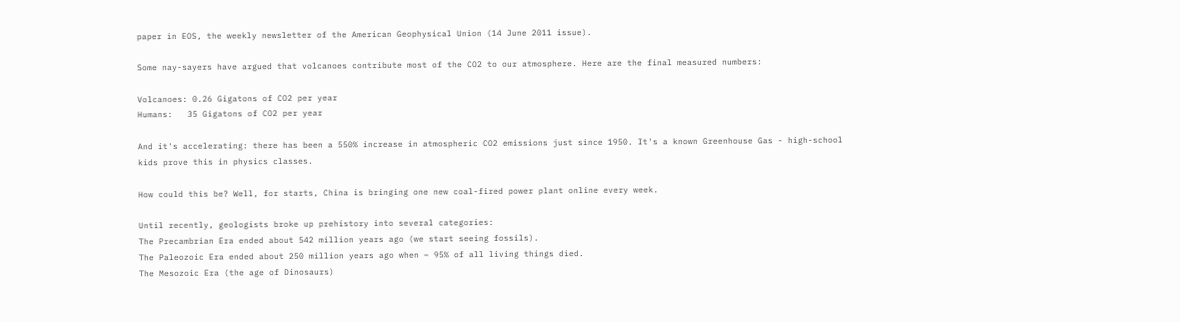paper in EOS, the weekly newsletter of the American Geophysical Union (14 June 2011 issue).

Some nay-sayers have argued that volcanoes contribute most of the CO2 to our atmosphere. Here are the final measured numbers:

Volcanoes: 0.26 Gigatons of CO2 per year
Humans:   35 Gigatons of CO2 per year

And it's accelerating: there has been a 550% increase in atmospheric CO2 emissions just since 1950. It's a known Greenhouse Gas - high-school kids prove this in physics classes.

How could this be? Well, for starts, China is bringing one new coal-fired power plant online every week.

Until recently, geologists broke up prehistory into several categories:
The Precambrian Era ended about 542 million years ago (we start seeing fossils).
The Paleozoic Era ended about 250 million years ago when ~ 95% of all living things died.
The Mesozoic Era (the age of Dinosaurs)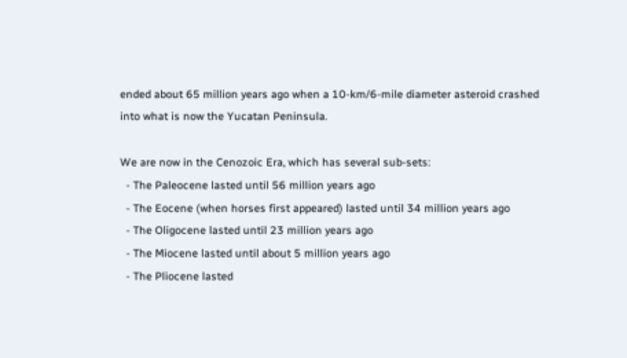ended about 65 million years ago when a 10-km/6-mile diameter asteroid crashed into what is now the Yucatan Peninsula.

We are now in the Cenozoic Era, which has several sub-sets:
  - The Paleocene lasted until 56 million years ago
  - The Eocene (when horses first appeared) lasted until 34 million years ago
  - The Oligocene lasted until 23 million years ago
  - The Miocene lasted until about 5 million years ago
  - The Pliocene lasted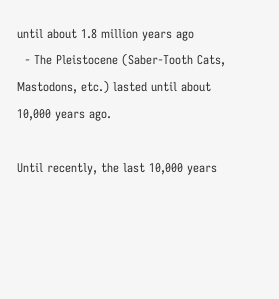until about 1.8 million years ago
  - The Pleistocene (Saber-Tooth Cats, Mastodons, etc.) lasted until about 10,000 years ago.

Until recently, the last 10,000 years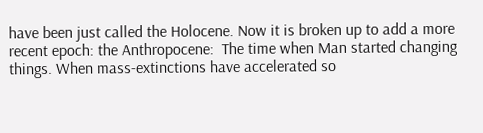have been just called the Holocene. Now it is broken up to add a more recent epoch: the Anthropocene:  The time when Man started changing things. When mass-extinctions have accelerated so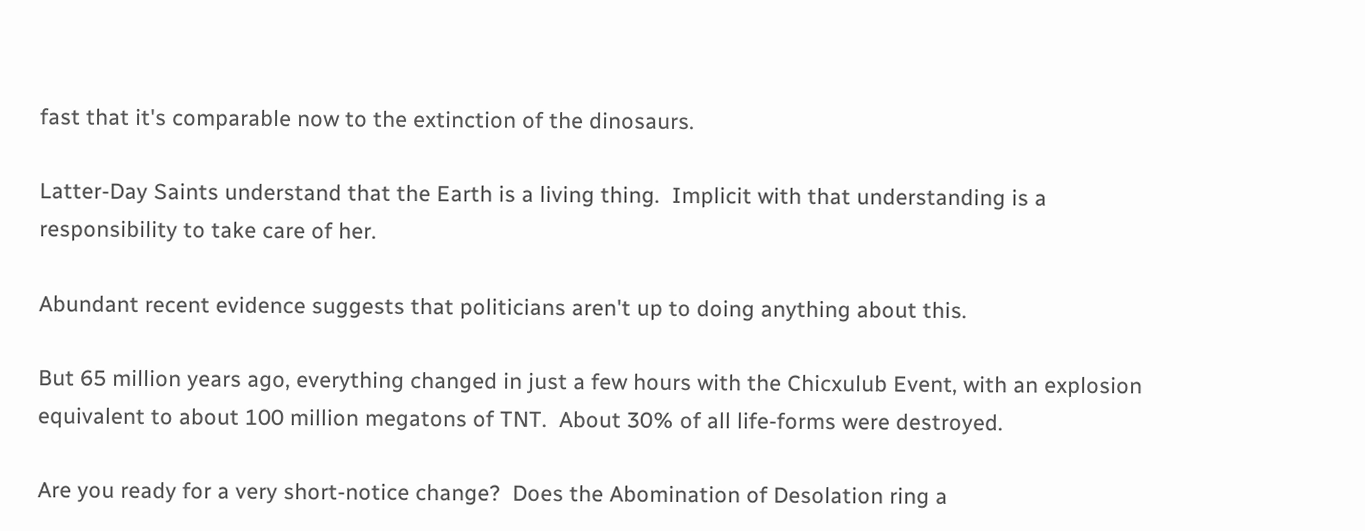fast that it's comparable now to the extinction of the dinosaurs.

Latter-Day Saints understand that the Earth is a living thing.  Implicit with that understanding is a responsibility to take care of her.

Abundant recent evidence suggests that politicians aren't up to doing anything about this.

But 65 million years ago, everything changed in just a few hours with the Chicxulub Event, with an explosion equivalent to about 100 million megatons of TNT.  About 30% of all life-forms were destroyed.

Are you ready for a very short-notice change?  Does the Abomination of Desolation ring a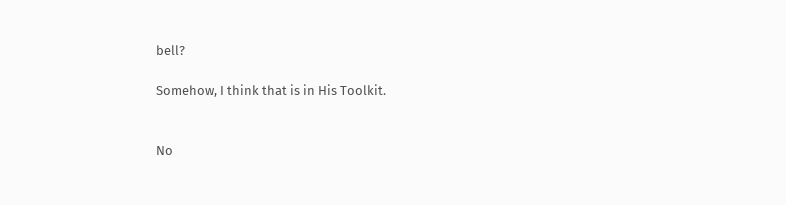bell?

Somehow, I think that is in His Toolkit.


No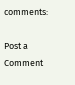comments:

Post a Comment